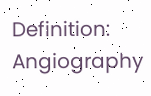Definition: Angiography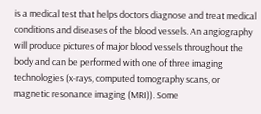is a medical test that helps doctors diagnose and treat medical conditions and diseases of the blood vessels. An angiography will produce pictures of major blood vessels throughout the body and can be performed with one of three imaging technologies (x-rays, computed tomography scans, or magnetic resonance imaging (MRI)). Some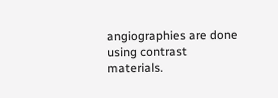angiographies are done using contrast materials.